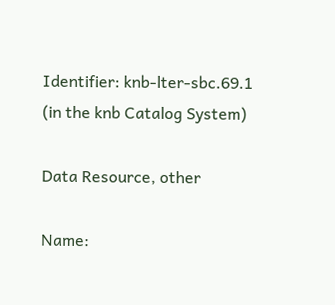Identifier: knb-lter-sbc.69.1 (in the knb Catalog System)

Data Resource, other

Name: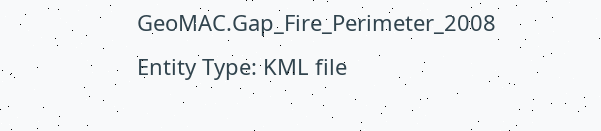GeoMAC.Gap_Fire_Perimeter_2008
Entity Type: KML file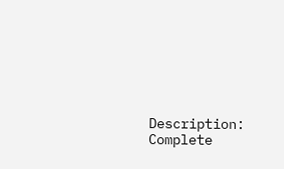Description: Complete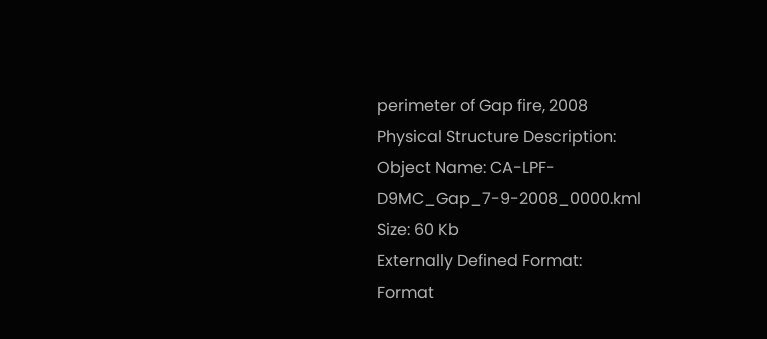perimeter of Gap fire, 2008
Physical Structure Description:
Object Name: CA-LPF-D9MC_Gap_7-9-2008_0000.kml
Size: 60 Kb
Externally Defined Format:
Format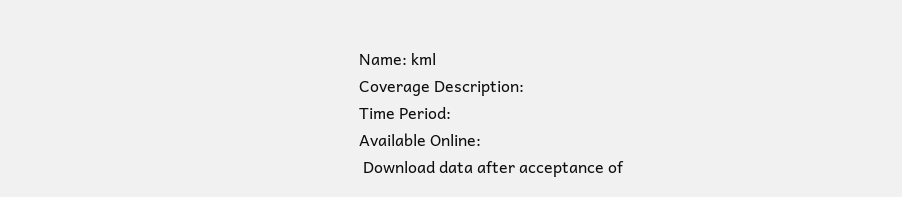Name: kml
Coverage Description:
Time Period:
Available Online:
 Download data after acceptance of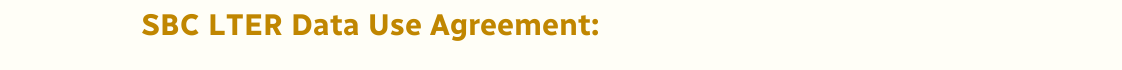SBC LTER Data Use Agreement: